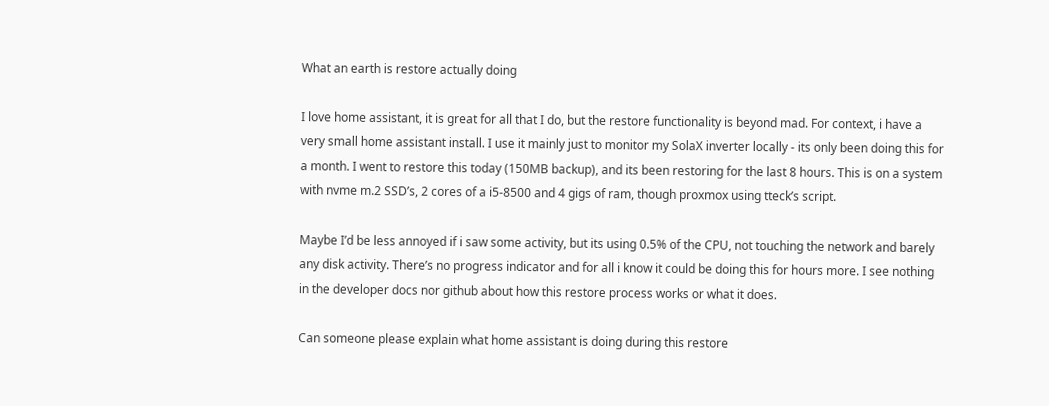What an earth is restore actually doing

I love home assistant, it is great for all that I do, but the restore functionality is beyond mad. For context, i have a very small home assistant install. I use it mainly just to monitor my SolaX inverter locally - its only been doing this for a month. I went to restore this today (150MB backup), and its been restoring for the last 8 hours. This is on a system with nvme m.2 SSD’s, 2 cores of a i5-8500 and 4 gigs of ram, though proxmox using tteck’s script.

Maybe I’d be less annoyed if i saw some activity, but its using 0.5% of the CPU, not touching the network and barely any disk activity. There’s no progress indicator and for all i know it could be doing this for hours more. I see nothing in the developer docs nor github about how this restore process works or what it does.

Can someone please explain what home assistant is doing during this restore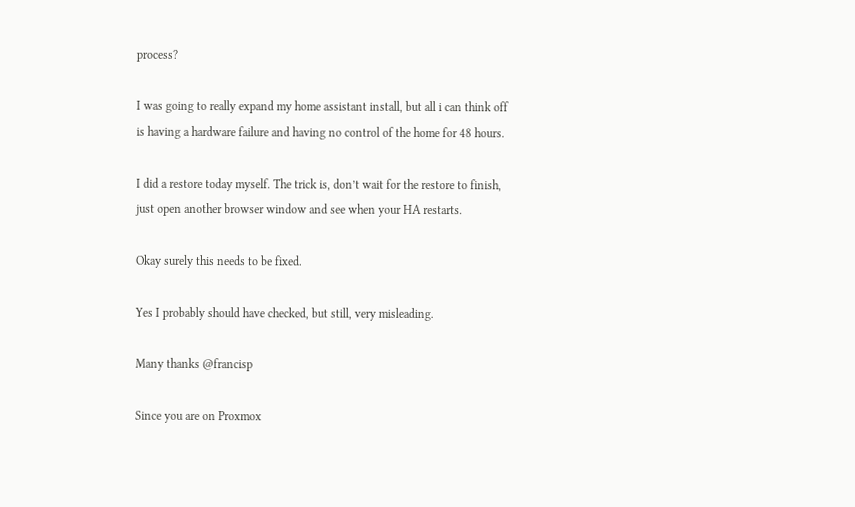process?

I was going to really expand my home assistant install, but all i can think off is having a hardware failure and having no control of the home for 48 hours.

I did a restore today myself. The trick is, don’t wait for the restore to finish, just open another browser window and see when your HA restarts.

Okay surely this needs to be fixed.

Yes I probably should have checked, but still, very misleading.

Many thanks @francisp

Since you are on Proxmox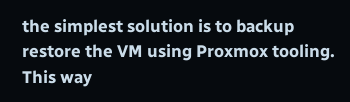the simplest solution is to backup restore the VM using Proxmox tooling. This way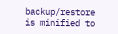backup/restore is minified to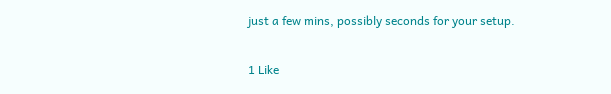just a few mins, possibly seconds for your setup.

1 Like